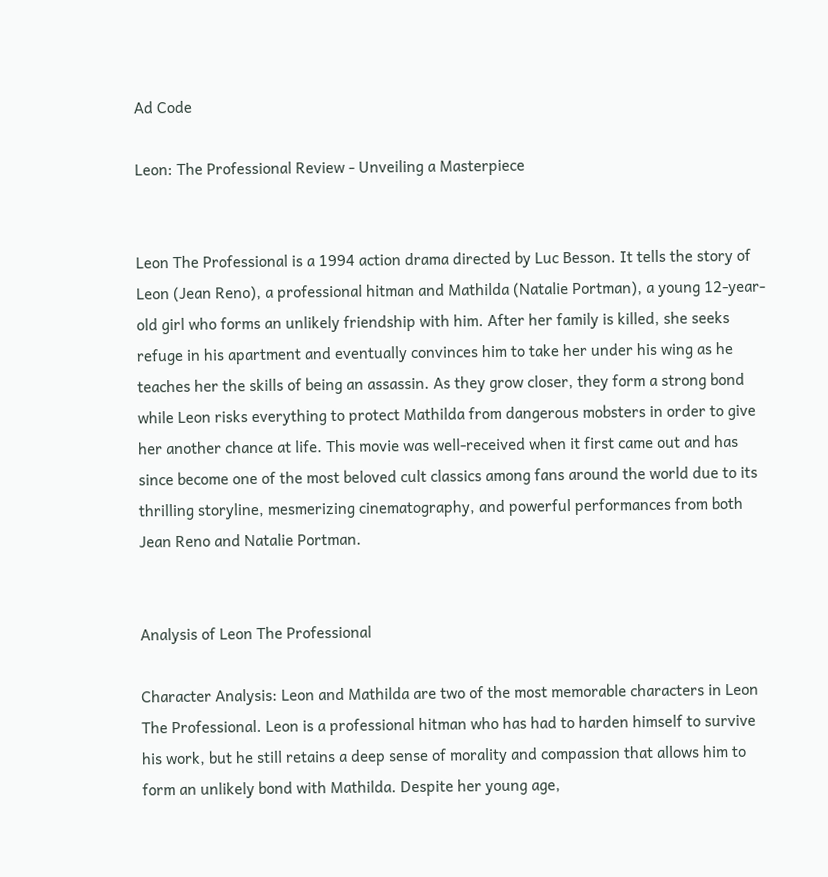Ad Code

Leon: The Professional Review - Unveiling a Masterpiece


Leon The Professional is a 1994 action drama directed by Luc Besson. It tells the story of Leon (Jean Reno), a professional hitman and Mathilda (Natalie Portman), a young 12-year-old girl who forms an unlikely friendship with him. After her family is killed, she seeks refuge in his apartment and eventually convinces him to take her under his wing as he teaches her the skills of being an assassin. As they grow closer, they form a strong bond while Leon risks everything to protect Mathilda from dangerous mobsters in order to give her another chance at life. This movie was well-received when it first came out and has since become one of the most beloved cult classics among fans around the world due to its thrilling storyline, mesmerizing cinematography, and powerful performances from both Jean Reno and Natalie Portman.


Analysis of Leon The Professional

Character Analysis: Leon and Mathilda are two of the most memorable characters in Leon The Professional. Leon is a professional hitman who has had to harden himself to survive his work, but he still retains a deep sense of morality and compassion that allows him to form an unlikely bond with Mathilda. Despite her young age,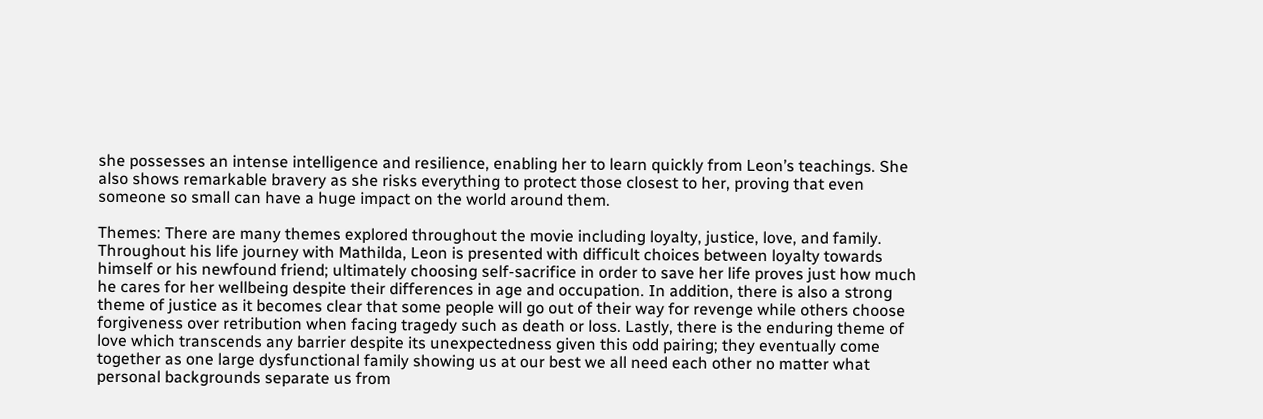she possesses an intense intelligence and resilience, enabling her to learn quickly from Leon’s teachings. She also shows remarkable bravery as she risks everything to protect those closest to her, proving that even someone so small can have a huge impact on the world around them.

Themes: There are many themes explored throughout the movie including loyalty, justice, love, and family. Throughout his life journey with Mathilda, Leon is presented with difficult choices between loyalty towards himself or his newfound friend; ultimately choosing self-sacrifice in order to save her life proves just how much he cares for her wellbeing despite their differences in age and occupation. In addition, there is also a strong theme of justice as it becomes clear that some people will go out of their way for revenge while others choose forgiveness over retribution when facing tragedy such as death or loss. Lastly, there is the enduring theme of love which transcends any barrier despite its unexpectedness given this odd pairing; they eventually come together as one large dysfunctional family showing us at our best we all need each other no matter what personal backgrounds separate us from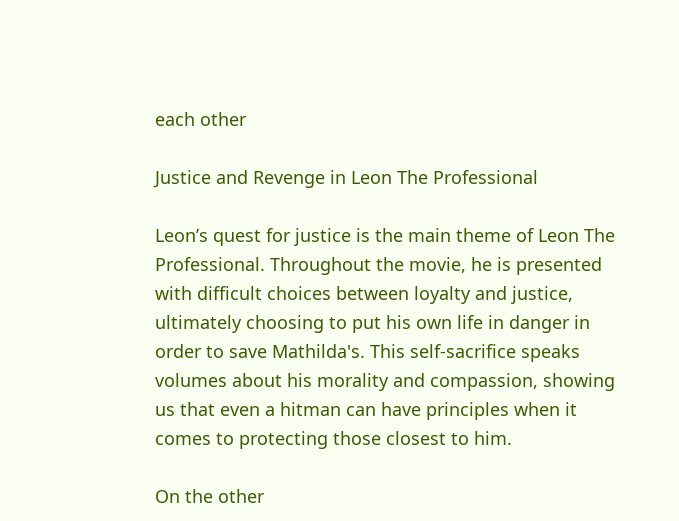each other

Justice and Revenge in Leon The Professional

Leon’s quest for justice is the main theme of Leon The Professional. Throughout the movie, he is presented with difficult choices between loyalty and justice, ultimately choosing to put his own life in danger in order to save Mathilda's. This self-sacrifice speaks volumes about his morality and compassion, showing us that even a hitman can have principles when it comes to protecting those closest to him.

On the other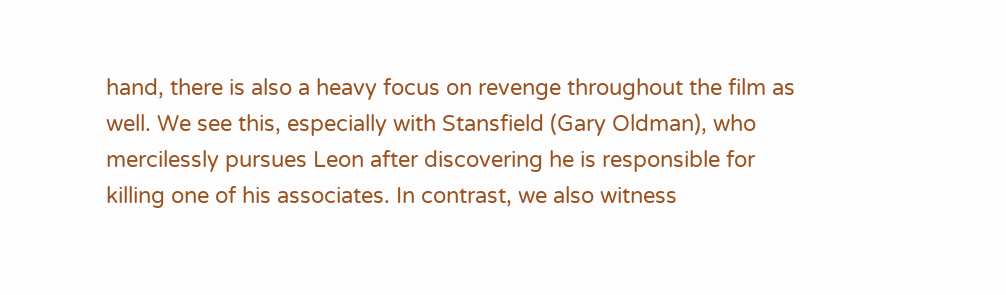hand, there is also a heavy focus on revenge throughout the film as well. We see this, especially with Stansfield (Gary Oldman), who mercilessly pursues Leon after discovering he is responsible for killing one of his associates. In contrast, we also witness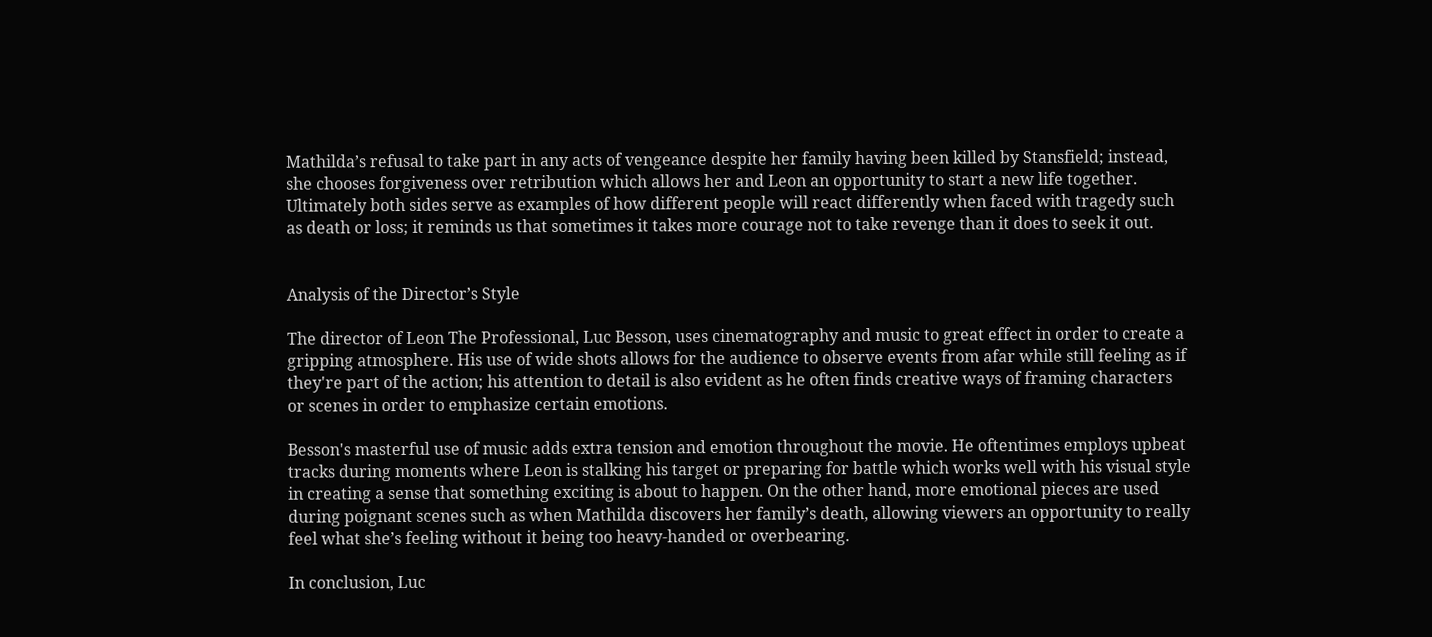Mathilda’s refusal to take part in any acts of vengeance despite her family having been killed by Stansfield; instead, she chooses forgiveness over retribution which allows her and Leon an opportunity to start a new life together. Ultimately both sides serve as examples of how different people will react differently when faced with tragedy such as death or loss; it reminds us that sometimes it takes more courage not to take revenge than it does to seek it out.


Analysis of the Director’s Style

The director of Leon The Professional, Luc Besson, uses cinematography and music to great effect in order to create a gripping atmosphere. His use of wide shots allows for the audience to observe events from afar while still feeling as if they're part of the action; his attention to detail is also evident as he often finds creative ways of framing characters or scenes in order to emphasize certain emotions.

Besson's masterful use of music adds extra tension and emotion throughout the movie. He oftentimes employs upbeat tracks during moments where Leon is stalking his target or preparing for battle which works well with his visual style in creating a sense that something exciting is about to happen. On the other hand, more emotional pieces are used during poignant scenes such as when Mathilda discovers her family’s death, allowing viewers an opportunity to really feel what she’s feeling without it being too heavy-handed or overbearing.

In conclusion, Luc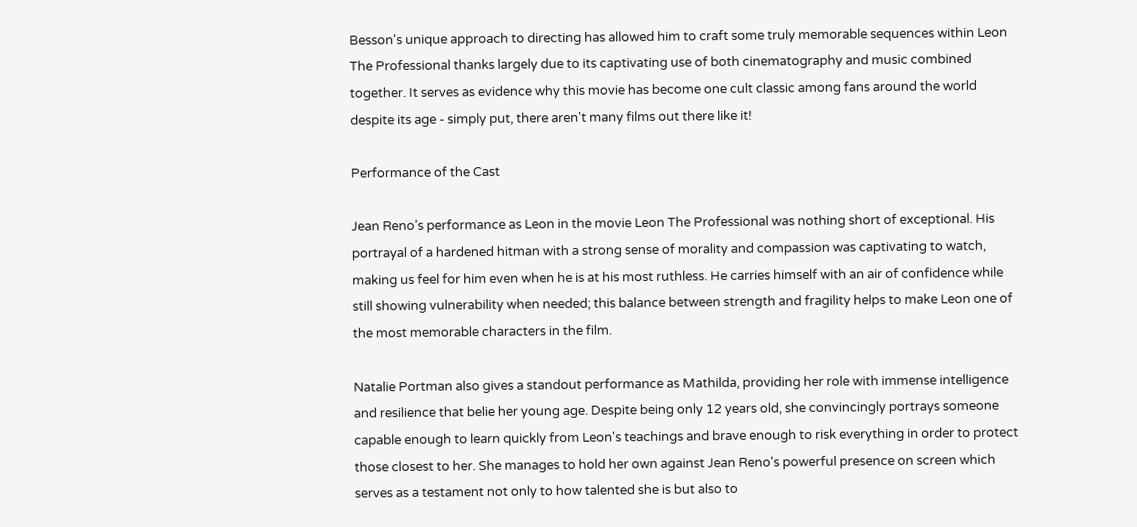Besson's unique approach to directing has allowed him to craft some truly memorable sequences within Leon The Professional thanks largely due to its captivating use of both cinematography and music combined together. It serves as evidence why this movie has become one cult classic among fans around the world despite its age - simply put, there aren't many films out there like it!

Performance of the Cast

Jean Reno’s performance as Leon in the movie Leon The Professional was nothing short of exceptional. His portrayal of a hardened hitman with a strong sense of morality and compassion was captivating to watch, making us feel for him even when he is at his most ruthless. He carries himself with an air of confidence while still showing vulnerability when needed; this balance between strength and fragility helps to make Leon one of the most memorable characters in the film.

Natalie Portman also gives a standout performance as Mathilda, providing her role with immense intelligence and resilience that belie her young age. Despite being only 12 years old, she convincingly portrays someone capable enough to learn quickly from Leon's teachings and brave enough to risk everything in order to protect those closest to her. She manages to hold her own against Jean Reno's powerful presence on screen which serves as a testament not only to how talented she is but also to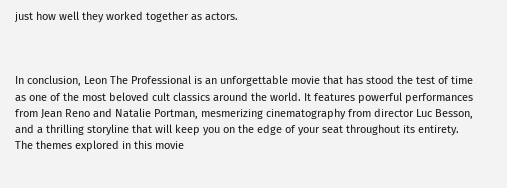just how well they worked together as actors.



In conclusion, Leon The Professional is an unforgettable movie that has stood the test of time as one of the most beloved cult classics around the world. It features powerful performances from Jean Reno and Natalie Portman, mesmerizing cinematography from director Luc Besson, and a thrilling storyline that will keep you on the edge of your seat throughout its entirety. The themes explored in this movie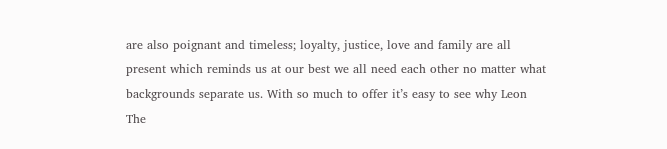are also poignant and timeless; loyalty, justice, love and family are all present which reminds us at our best we all need each other no matter what backgrounds separate us. With so much to offer it’s easy to see why Leon The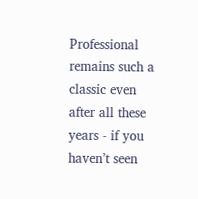Professional remains such a classic even after all these years - if you haven’t seen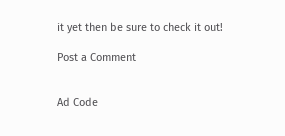it yet then be sure to check it out!

Post a Comment


Ad Code